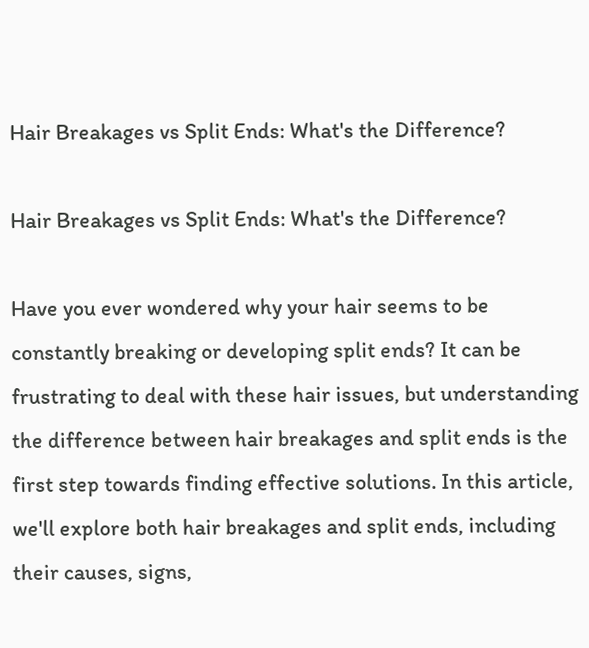Hair Breakages vs Split Ends: What's the Difference?

Hair Breakages vs Split Ends: What's the Difference?

Have you ever wondered why your hair seems to be constantly breaking or developing split ends? It can be frustrating to deal with these hair issues, but understanding the difference between hair breakages and split ends is the first step towards finding effective solutions. In this article, we'll explore both hair breakages and split ends, including their causes, signs,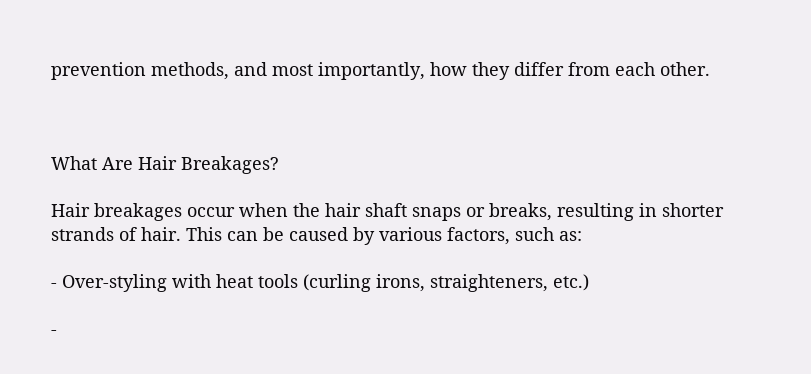prevention methods, and most importantly, how they differ from each other.



What Are Hair Breakages?

Hair breakages occur when the hair shaft snaps or breaks, resulting in shorter strands of hair. This can be caused by various factors, such as:

- Over-styling with heat tools (curling irons, straighteners, etc.)

-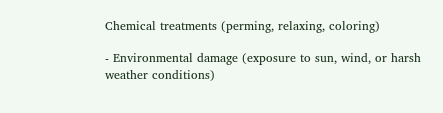Chemical treatments (perming, relaxing, coloring)

- Environmental damage (exposure to sun, wind, or harsh weather conditions)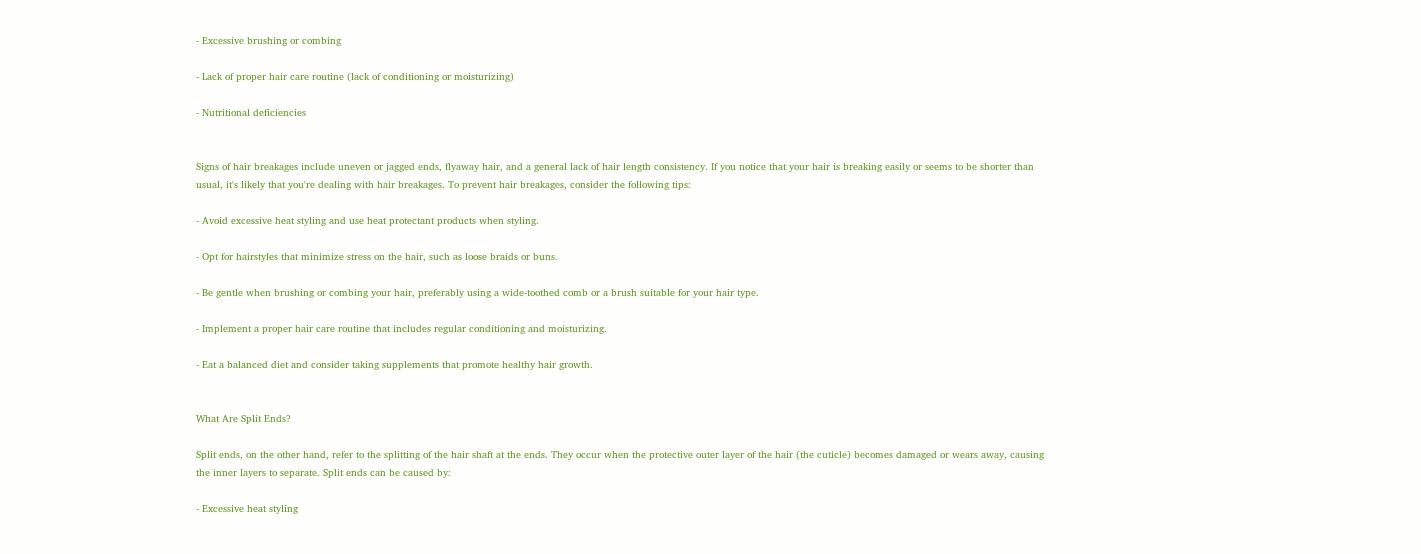- Excessive brushing or combing

- Lack of proper hair care routine (lack of conditioning or moisturizing)

- Nutritional deficiencies


Signs of hair breakages include uneven or jagged ends, flyaway hair, and a general lack of hair length consistency. If you notice that your hair is breaking easily or seems to be shorter than usual, it's likely that you're dealing with hair breakages. To prevent hair breakages, consider the following tips:

- Avoid excessive heat styling and use heat protectant products when styling.

- Opt for hairstyles that minimize stress on the hair, such as loose braids or buns.

- Be gentle when brushing or combing your hair, preferably using a wide-toothed comb or a brush suitable for your hair type.

- Implement a proper hair care routine that includes regular conditioning and moisturizing.

- Eat a balanced diet and consider taking supplements that promote healthy hair growth.


What Are Split Ends?

Split ends, on the other hand, refer to the splitting of the hair shaft at the ends. They occur when the protective outer layer of the hair (the cuticle) becomes damaged or wears away, causing the inner layers to separate. Split ends can be caused by:

- Excessive heat styling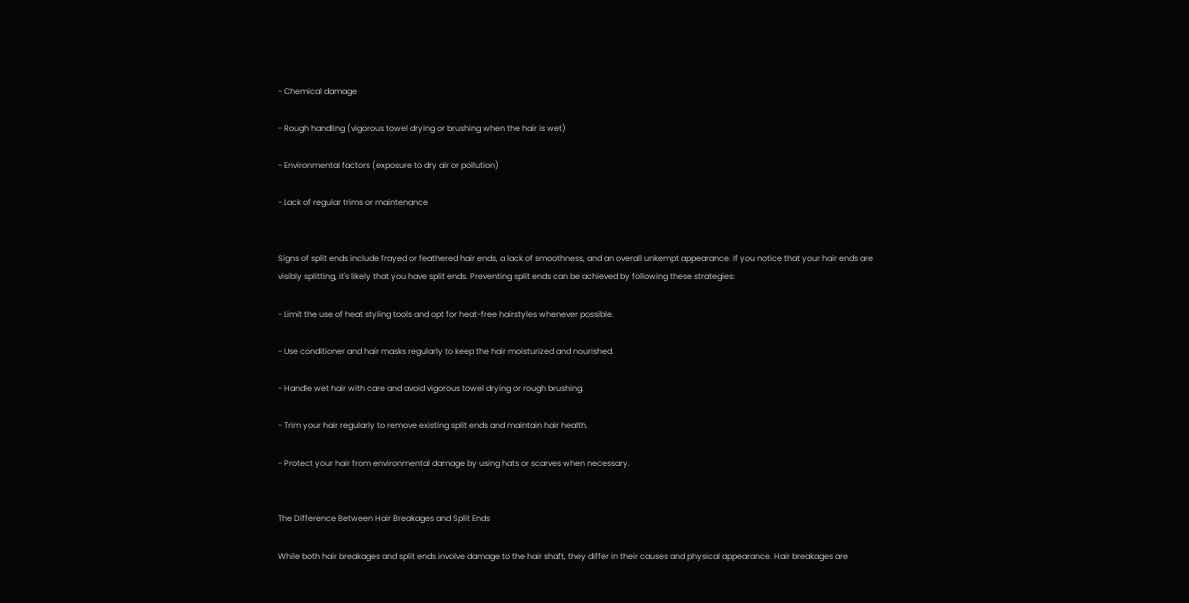- Chemical damage

- Rough handling (vigorous towel drying or brushing when the hair is wet)

- Environmental factors (exposure to dry air or pollution)

- Lack of regular trims or maintenance


Signs of split ends include frayed or feathered hair ends, a lack of smoothness, and an overall unkempt appearance. If you notice that your hair ends are visibly splitting, it's likely that you have split ends. Preventing split ends can be achieved by following these strategies:

- Limit the use of heat styling tools and opt for heat-free hairstyles whenever possible.

- Use conditioner and hair masks regularly to keep the hair moisturized and nourished.

- Handle wet hair with care and avoid vigorous towel drying or rough brushing.

- Trim your hair regularly to remove existing split ends and maintain hair health.

- Protect your hair from environmental damage by using hats or scarves when necessary.


The Difference Between Hair Breakages and Split Ends

While both hair breakages and split ends involve damage to the hair shaft, they differ in their causes and physical appearance. Hair breakages are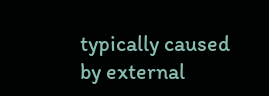typically caused by external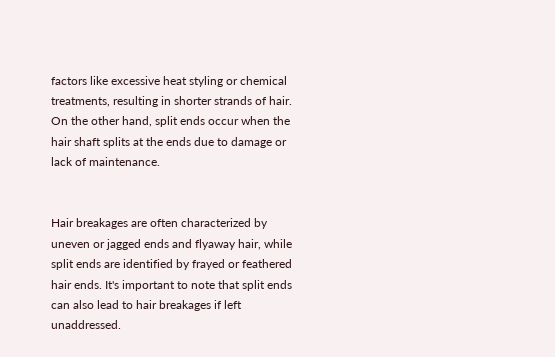factors like excessive heat styling or chemical treatments, resulting in shorter strands of hair. On the other hand, split ends occur when the hair shaft splits at the ends due to damage or lack of maintenance.


Hair breakages are often characterized by uneven or jagged ends and flyaway hair, while split ends are identified by frayed or feathered hair ends. It's important to note that split ends can also lead to hair breakages if left unaddressed.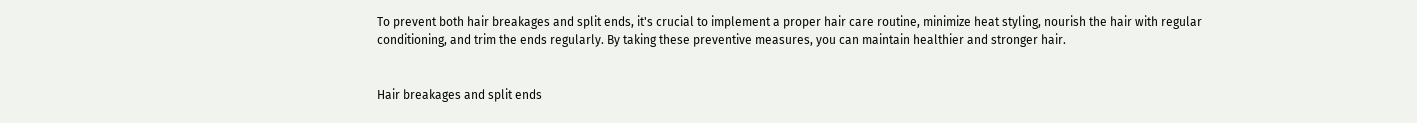To prevent both hair breakages and split ends, it's crucial to implement a proper hair care routine, minimize heat styling, nourish the hair with regular conditioning, and trim the ends regularly. By taking these preventive measures, you can maintain healthier and stronger hair.


Hair breakages and split ends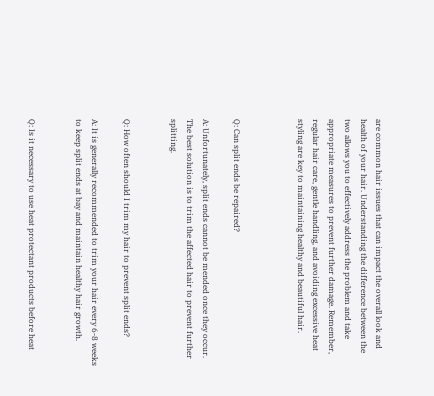are common hair issues that can impact the overall look and health of your hair. Understanding the difference between the two allows you to effectively address the problem and take appropriate measures to prevent further damage. Remember, regular hair care, gentle handling, and avoiding excessive heat styling are key to maintaining healthy and beautiful hair.



Q: Can split ends be repaired?

A: Unfortunately, split ends cannot be mended once they occur. The best solution is to trim the affected hair to prevent further splitting.


Q: How often should I trim my hair to prevent split ends?

A: It is generally recommended to trim your hair every 6-8 weeks to keep split ends at bay and maintain healthy hair growth.


Q: Is it necessary to use heat protectant products before heat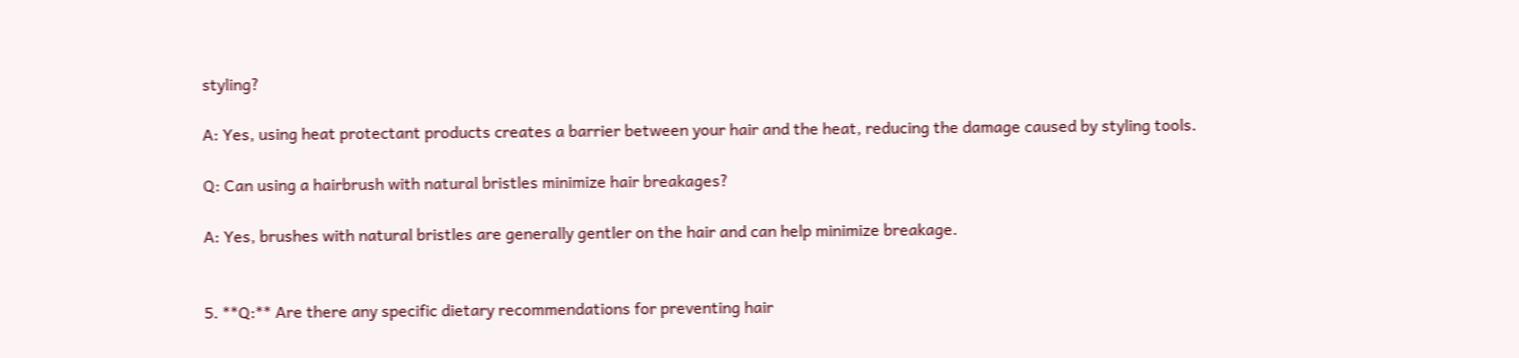styling?

A: Yes, using heat protectant products creates a barrier between your hair and the heat, reducing the damage caused by styling tools.

Q: Can using a hairbrush with natural bristles minimize hair breakages?

A: Yes, brushes with natural bristles are generally gentler on the hair and can help minimize breakage.


5. **Q:** Are there any specific dietary recommendations for preventing hair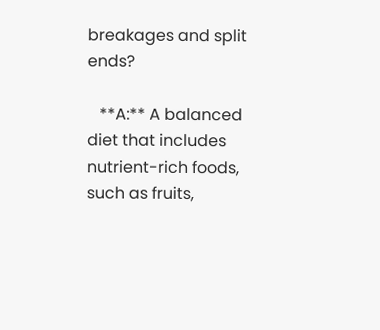breakages and split ends?

   **A:** A balanced diet that includes nutrient-rich foods, such as fruits,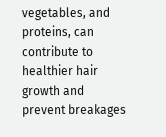vegetables, and proteins, can contribute to healthier hair growth and prevent breakages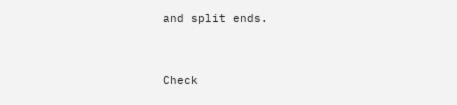and split ends.


Check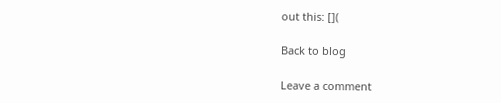out this: [](

Back to blog

Leave a comment